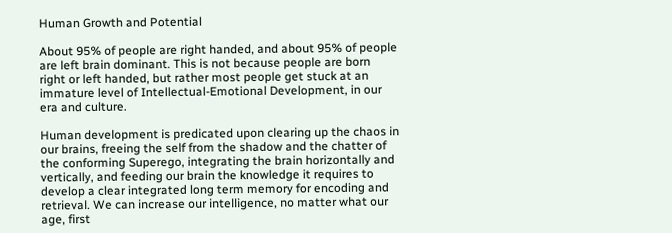Human Growth and Potential

About 95% of people are right handed, and about 95% of people are left brain dominant. This is not because people are born right or left handed, but rather most people get stuck at an immature level of Intellectual-Emotional Development, in our era and culture.

Human development is predicated upon clearing up the chaos in our brains, freeing the self from the shadow and the chatter of the conforming Superego, integrating the brain horizontally and vertically, and feeding our brain the knowledge it requires to develop a clear integrated long term memory for encoding and retrieval. We can increase our intelligence, no matter what our age, first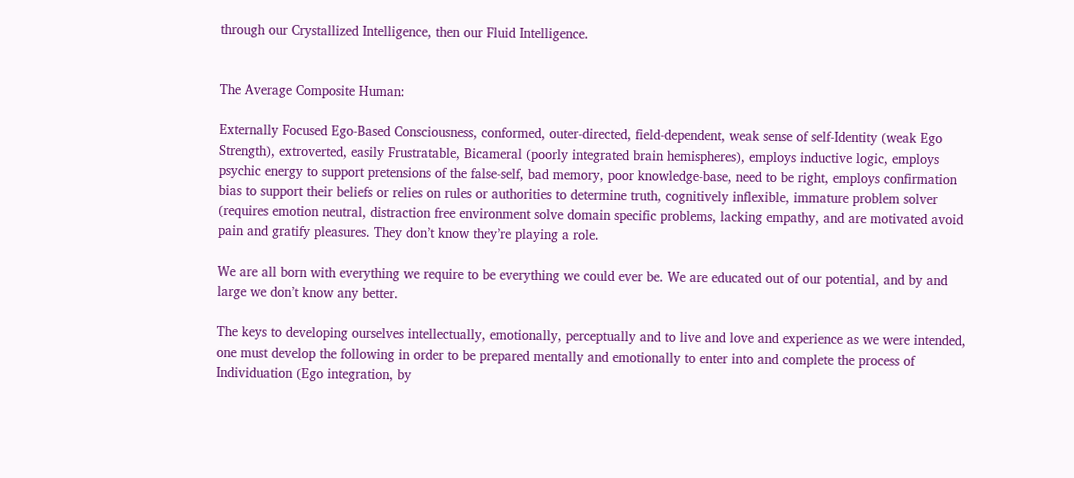through our Crystallized Intelligence, then our Fluid Intelligence.


The Average Composite Human:

Externally Focused Ego-Based Consciousness, conformed, outer-directed, field-dependent, weak sense of self-Identity (weak Ego Strength), extroverted, easily Frustratable, Bicameral (poorly integrated brain hemispheres), employs inductive logic, employs psychic energy to support pretensions of the false-self, bad memory, poor knowledge-base, need to be right, employs confirmation bias to support their beliefs or relies on rules or authorities to determine truth, cognitively inflexible, immature problem solver (requires emotion neutral, distraction free environment solve domain specific problems, lacking empathy, and are motivated avoid pain and gratify pleasures. They don’t know they’re playing a role.

We are all born with everything we require to be everything we could ever be. We are educated out of our potential, and by and large we don’t know any better.

The keys to developing ourselves intellectually, emotionally, perceptually and to live and love and experience as we were intended, one must develop the following in order to be prepared mentally and emotionally to enter into and complete the process of Individuation (Ego integration, by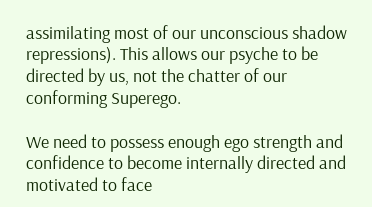assimilating most of our unconscious shadow repressions). This allows our psyche to be directed by us, not the chatter of our conforming Superego.

We need to possess enough ego strength and confidence to become internally directed and motivated to face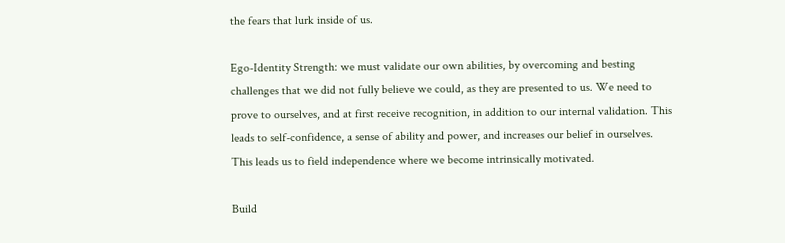the fears that lurk inside of us.

Ego-Identity Strength: we must validate our own abilities, by overcoming and besting challenges that we did not fully believe we could, as they are presented to us. We need to prove to ourselves, and at first receive recognition, in addition to our internal validation. This leads to self-confidence, a sense of ability and power, and increases our belief in ourselves. This leads us to field independence where we become intrinsically motivated.

Build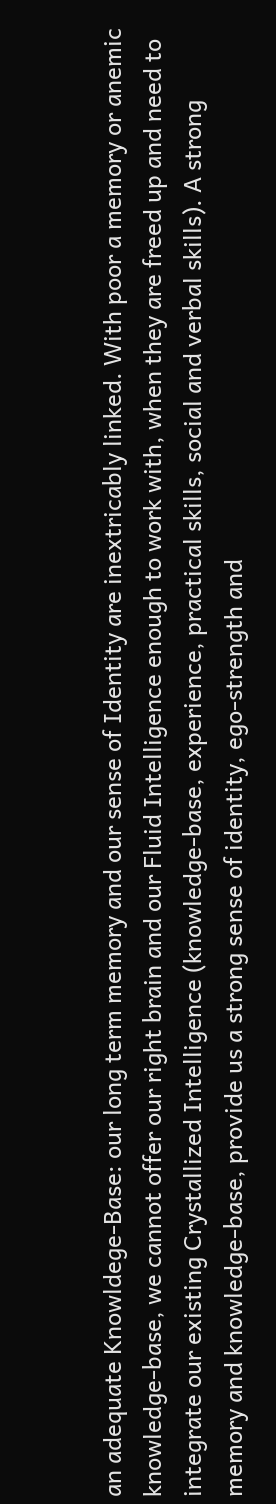an adequate Knowldege-Base: our long term memory and our sense of Identity are inextricably linked. With poor a memory or anemic knowledge-base, we cannot offer our right brain and our Fluid Intelligence enough to work with, when they are freed up and need to integrate our existing Crystallized Intelligence (knowledge-base, experience, practical skills, social and verbal skills). A strong memory and knowledge-base, provide us a strong sense of identity, ego-strength and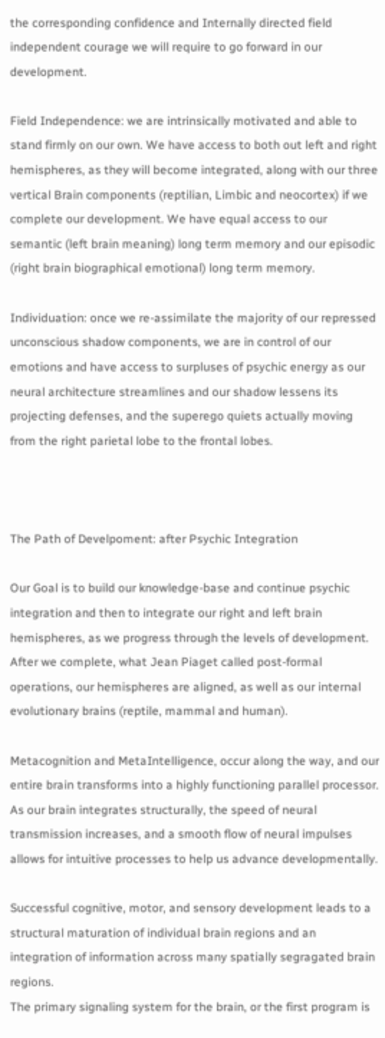the corresponding confidence and Internally directed field independent courage we will require to go forward in our development.

Field Independence: we are intrinsically motivated and able to stand firmly on our own. We have access to both out left and right hemispheres, as they will become integrated, along with our three vertical Brain components (reptilian, Limbic and neocortex) if we complete our development. We have equal access to our semantic (left brain meaning) long term memory and our episodic (right brain biographical emotional) long term memory.

Individuation: once we re-assimilate the majority of our repressed unconscious shadow components, we are in control of our emotions and have access to surpluses of psychic energy as our neural architecture streamlines and our shadow lessens its projecting defenses, and the superego quiets actually moving from the right parietal lobe to the frontal lobes.



The Path of Develpoment: after Psychic Integration

Our Goal is to build our knowledge-base and continue psychic integration and then to integrate our right and left brain hemispheres, as we progress through the levels of development. After we complete, what Jean Piaget called post-formal operations, our hemispheres are aligned, as well as our internal evolutionary brains (reptile, mammal and human).

Metacognition and MetaIntelligence, occur along the way, and our entire brain transforms into a highly functioning parallel processor. As our brain integrates structurally, the speed of neural transmission increases, and a smooth flow of neural impulses allows for intuitive processes to help us advance developmentally.

Successful cognitive, motor, and sensory development leads to a structural maturation of individual brain regions and an integration of information across many spatially segragated brain regions.
The primary signaling system for the brain, or the first program is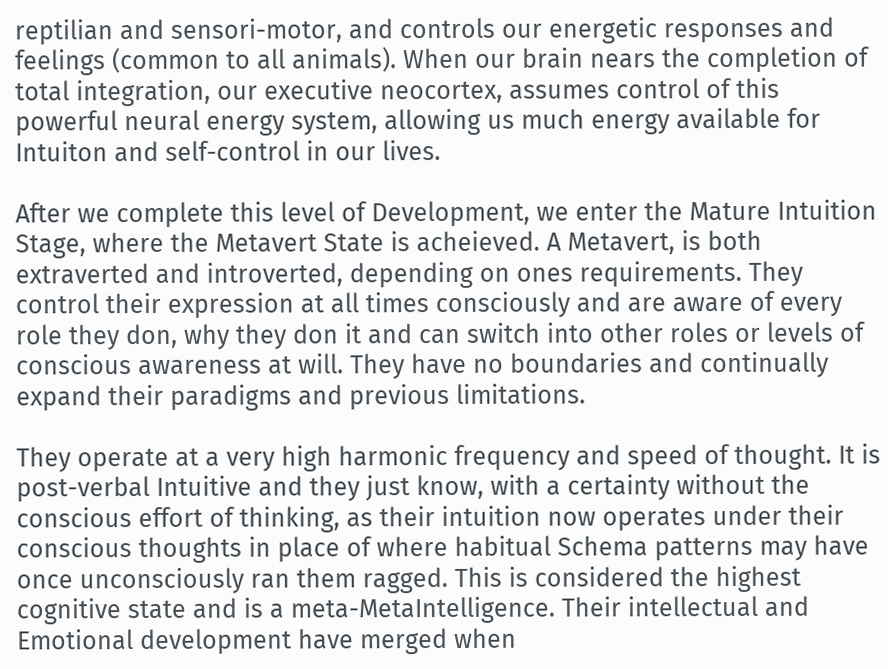reptilian and sensori-motor, and controls our energetic responses and feelings (common to all animals). When our brain nears the completion of total integration, our executive neocortex, assumes control of this powerful neural energy system, allowing us much energy available for Intuiton and self-control in our lives.

After we complete this level of Development, we enter the Mature Intuition Stage, where the Metavert State is acheieved. A Metavert, is both extraverted and introverted, depending on ones requirements. They control their expression at all times consciously and are aware of every role they don, why they don it and can switch into other roles or levels of conscious awareness at will. They have no boundaries and continually expand their paradigms and previous limitations.

They operate at a very high harmonic frequency and speed of thought. It is post-verbal Intuitive and they just know, with a certainty without the conscious effort of thinking, as their intuition now operates under their conscious thoughts in place of where habitual Schema patterns may have once unconsciously ran them ragged. This is considered the highest cognitive state and is a meta-MetaIntelligence. Their intellectual and Emotional development have merged when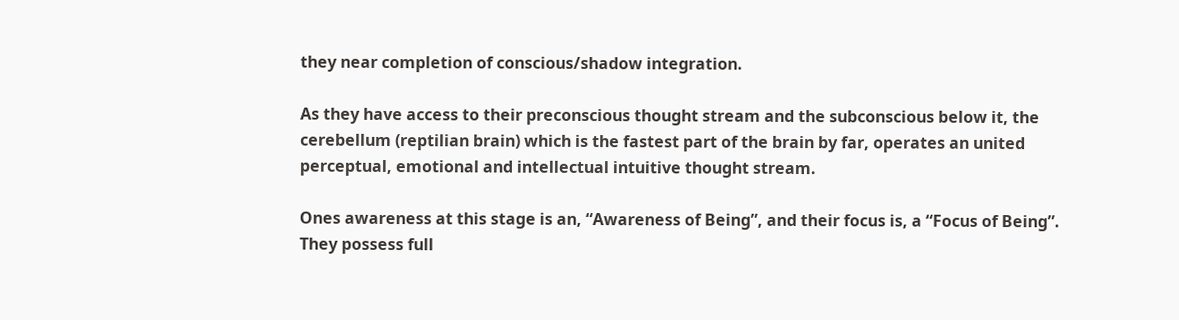they near completion of conscious/shadow integration.

As they have access to their preconscious thought stream and the subconscious below it, the cerebellum (reptilian brain) which is the fastest part of the brain by far, operates an united perceptual, emotional and intellectual intuitive thought stream.

Ones awareness at this stage is an, “Awareness of Being”, and their focus is, a “Focus of Being”. They possess full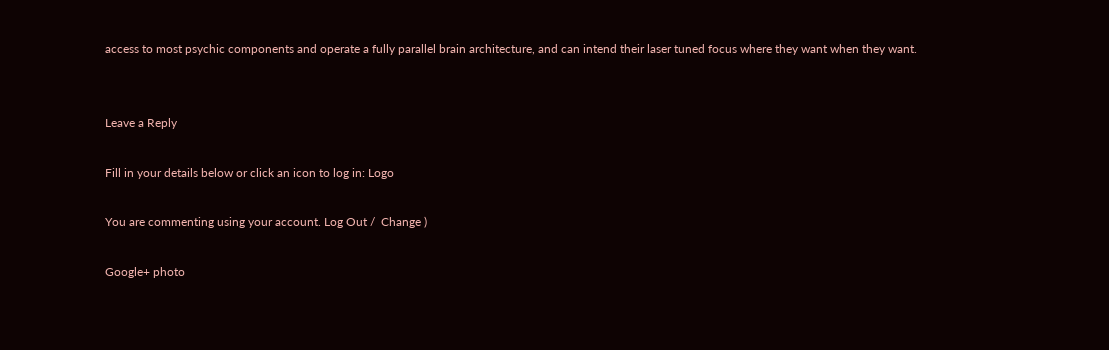access to most psychic components and operate a fully parallel brain architecture, and can intend their laser tuned focus where they want when they want.


Leave a Reply

Fill in your details below or click an icon to log in: Logo

You are commenting using your account. Log Out /  Change )

Google+ photo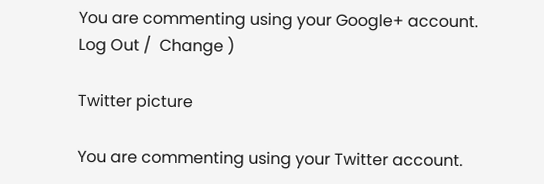You are commenting using your Google+ account. Log Out /  Change )

Twitter picture

You are commenting using your Twitter account.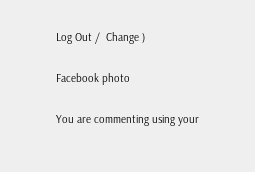Log Out /  Change )

Facebook photo

You are commenting using your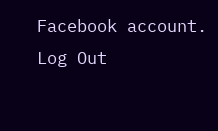Facebook account. Log Out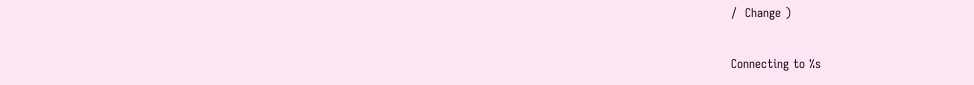/  Change )

Connecting to %s